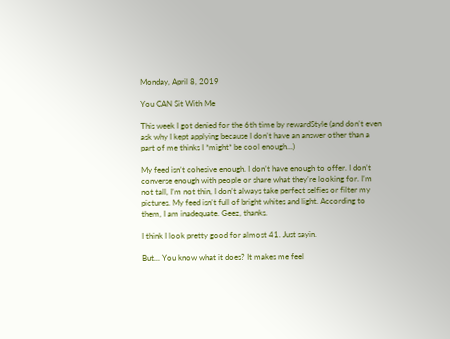Monday, April 8, 2019

You CAN Sit With Me

This week I got denied for the 6th time by rewardStyle (and don’t even ask why I kept applying because I don’t have an answer other than a part of me thinks I *might* be cool enough...)

My feed isn’t cohesive enough. I don’t have enough to offer. I don’t converse enough with people or share what they’re looking for. I’m not tall, I’m not thin, I don’t always take perfect selfies or filter my pictures. My feed isn’t full of bright whites and light. According to them, I am inadequate. Geez, thanks.

I think I look pretty good for almost 41. Just sayin.

But... You know what it does? It makes me feel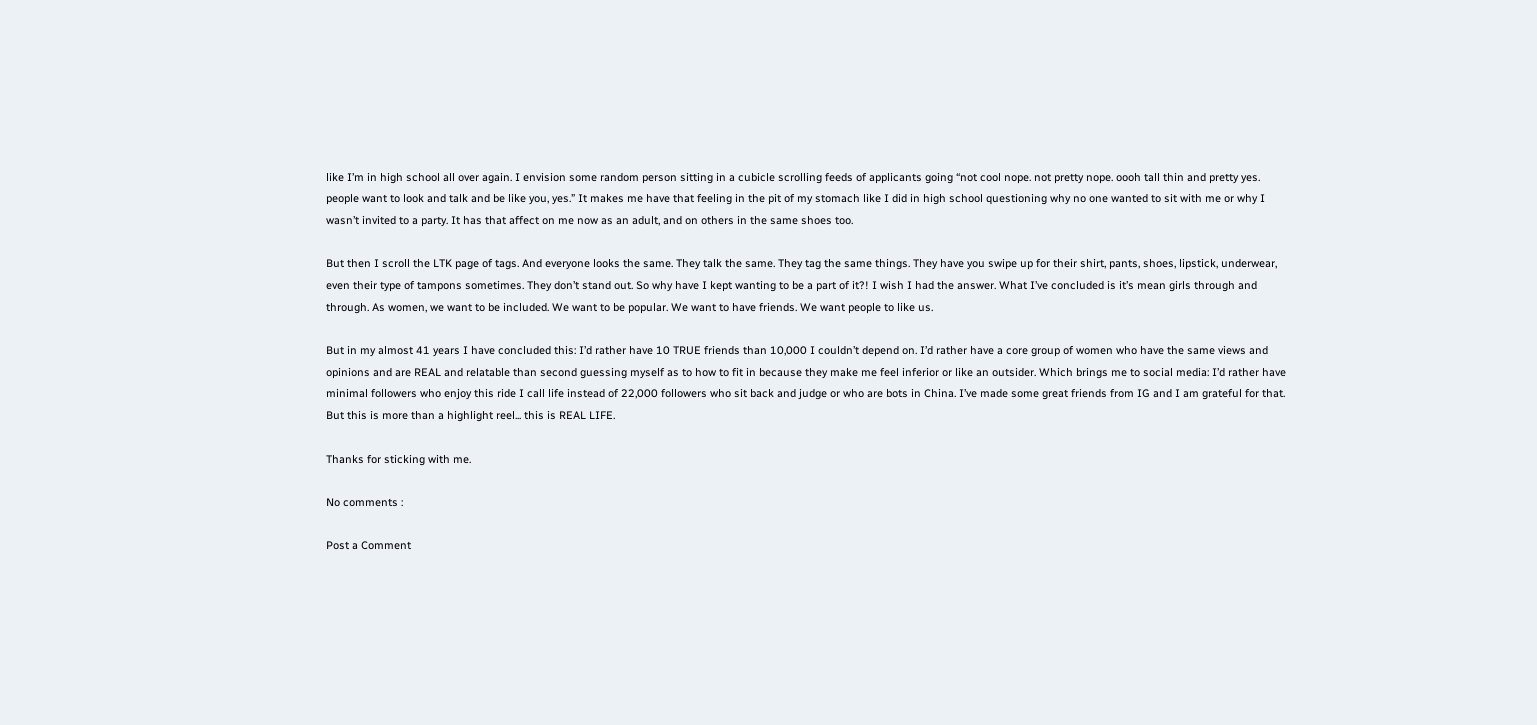like I’m in high school all over again. I envision some random person sitting in a cubicle scrolling feeds of applicants going “not cool nope. not pretty nope. oooh tall thin and pretty yes. people want to look and talk and be like you, yes.” It makes me have that feeling in the pit of my stomach like I did in high school questioning why no one wanted to sit with me or why I wasn’t invited to a party. It has that affect on me now as an adult, and on others in the same shoes too.

But then I scroll the LTK page of tags. And everyone looks the same. They talk the same. They tag the same things. They have you swipe up for their shirt, pants, shoes, lipstick, underwear, even their type of tampons sometimes. They don’t stand out. So why have I kept wanting to be a part of it?! I wish I had the answer. What I’ve concluded is it’s mean girls through and through. As women, we want to be included. We want to be popular. We want to have friends. We want people to like us.

But in my almost 41 years I have concluded this: I’d rather have 10 TRUE friends than 10,000 I couldn’t depend on. I’d rather have a core group of women who have the same views and opinions and are REAL and relatable than second guessing myself as to how to fit in because they make me feel inferior or like an outsider. Which brings me to social media: I’d rather have minimal followers who enjoy this ride I call life instead of 22,000 followers who sit back and judge or who are bots in China. I’ve made some great friends from IG and I am grateful for that. But this is more than a highlight reel... this is REAL LIFE.

Thanks for sticking with me.

No comments :

Post a Comment